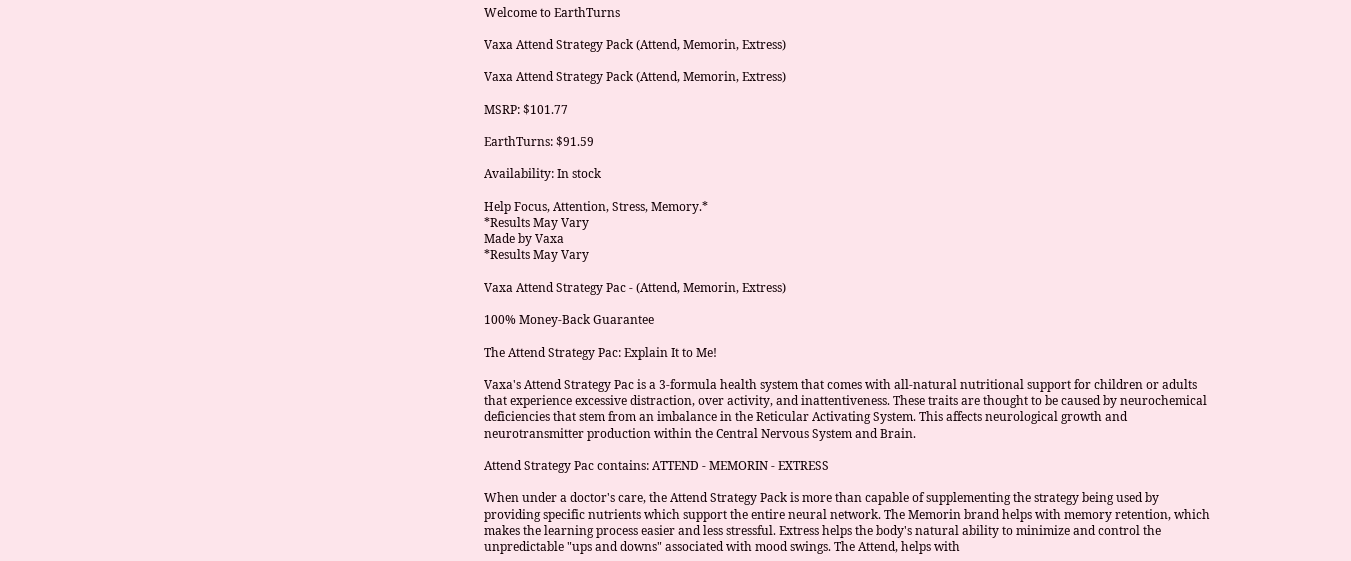Welcome to EarthTurns

Vaxa Attend Strategy Pack (Attend, Memorin, Extress)

Vaxa Attend Strategy Pack (Attend, Memorin, Extress)

MSRP: $101.77

EarthTurns: $91.59

Availability: In stock

Help Focus, Attention, Stress, Memory.*
*Results May Vary
Made by Vaxa
*Results May Vary

Vaxa Attend Strategy Pac - (Attend, Memorin, Extress)

100% Money-Back Guarantee

The Attend Strategy Pac: Explain It to Me!

Vaxa's Attend Strategy Pac is a 3-formula health system that comes with all-natural nutritional support for children or adults that experience excessive distraction, over activity, and inattentiveness. These traits are thought to be caused by neurochemical deficiencies that stem from an imbalance in the Reticular Activating System. This affects neurological growth and neurotransmitter production within the Central Nervous System and Brain.

Attend Strategy Pac contains: ATTEND - MEMORIN - EXTRESS

When under a doctor's care, the Attend Strategy Pack is more than capable of supplementing the strategy being used by providing specific nutrients which support the entire neural network. The Memorin brand helps with memory retention, which makes the learning process easier and less stressful. Extress helps the body's natural ability to minimize and control the unpredictable "ups and downs" associated with mood swings. The Attend, helps with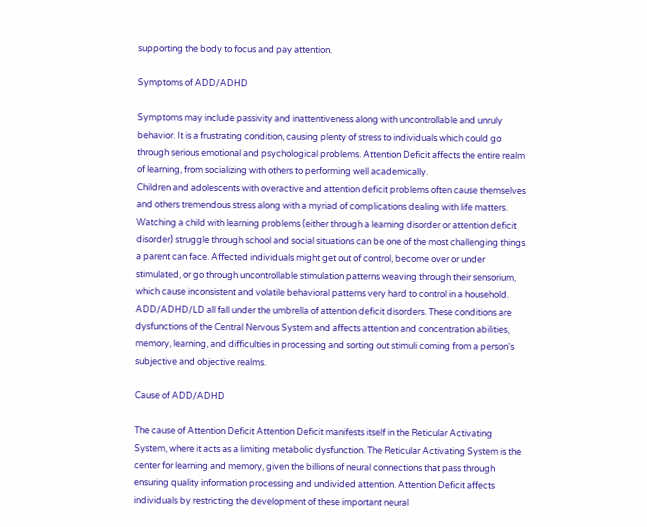supporting the body to focus and pay attention.

Symptoms of ADD/ADHD

Symptoms may include passivity and inattentiveness along with uncontrollable and unruly behavior. It is a frustrating condition, causing plenty of stress to individuals which could go through serious emotional and psychological problems. Attention Deficit affects the entire realm of learning, from socializing with others to performing well academically.
Children and adolescents with overactive and attention deficit problems often cause themselves and others tremendous stress along with a myriad of complications dealing with life matters. Watching a child with learning problems (either through a learning disorder or attention deficit disorder) struggle through school and social situations can be one of the most challenging things a parent can face. Affected individuals might get out of control, become over or under stimulated, or go through uncontrollable stimulation patterns weaving through their sensorium, which cause inconsistent and volatile behavioral patterns very hard to control in a household.
ADD/ADHD/LD all fall under the umbrella of attention deficit disorders. These conditions are dysfunctions of the Central Nervous System and affects attention and concentration abilities, memory, learning, and difficulties in processing and sorting out stimuli coming from a person's subjective and objective realms.

Cause of ADD/ADHD

The cause of Attention Deficit Attention Deficit manifests itself in the Reticular Activating System, where it acts as a limiting metabolic dysfunction. The Reticular Activating System is the center for learning and memory, given the billions of neural connections that pass through ensuring quality information processing and undivided attention. Attention Deficit affects individuals by restricting the development of these important neural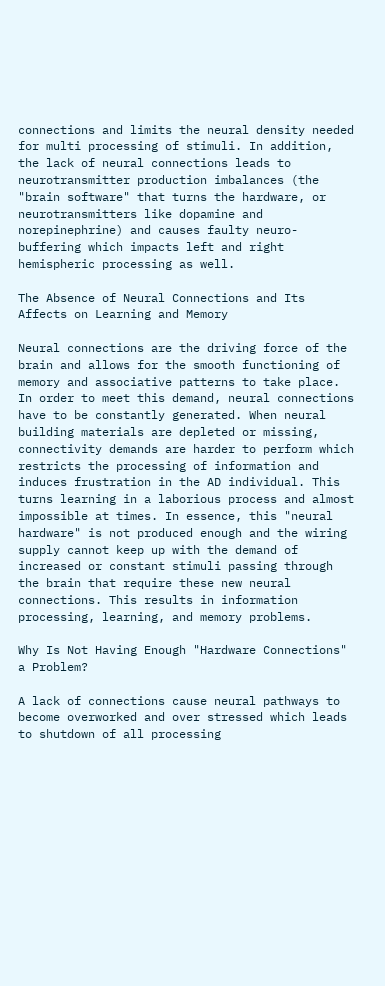connections and limits the neural density needed for multi processing of stimuli. In addition, the lack of neural connections leads to neurotransmitter production imbalances (the "brain software" that turns the hardware, or neurotransmitters like dopamine and norepinephrine) and causes faulty neuro-buffering which impacts left and right hemispheric processing as well.

The Absence of Neural Connections and Its Affects on Learning and Memory

Neural connections are the driving force of the brain and allows for the smooth functioning of memory and associative patterns to take place. In order to meet this demand, neural connections have to be constantly generated. When neural building materials are depleted or missing, connectivity demands are harder to perform which restricts the processing of information and induces frustration in the AD individual. This turns learning in a laborious process and almost impossible at times. In essence, this "neural hardware" is not produced enough and the wiring supply cannot keep up with the demand of increased or constant stimuli passing through the brain that require these new neural connections. This results in information processing, learning, and memory problems.

Why Is Not Having Enough "Hardware Connections" a Problem?

A lack of connections cause neural pathways to become overworked and over stressed which leads to shutdown of all processing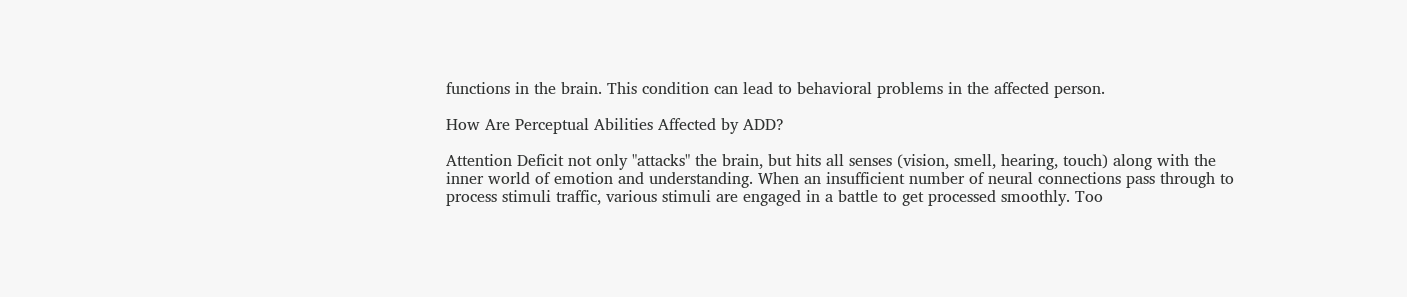functions in the brain. This condition can lead to behavioral problems in the affected person.

How Are Perceptual Abilities Affected by ADD?

Attention Deficit not only "attacks" the brain, but hits all senses (vision, smell, hearing, touch) along with the inner world of emotion and understanding. When an insufficient number of neural connections pass through to process stimuli traffic, various stimuli are engaged in a battle to get processed smoothly. Too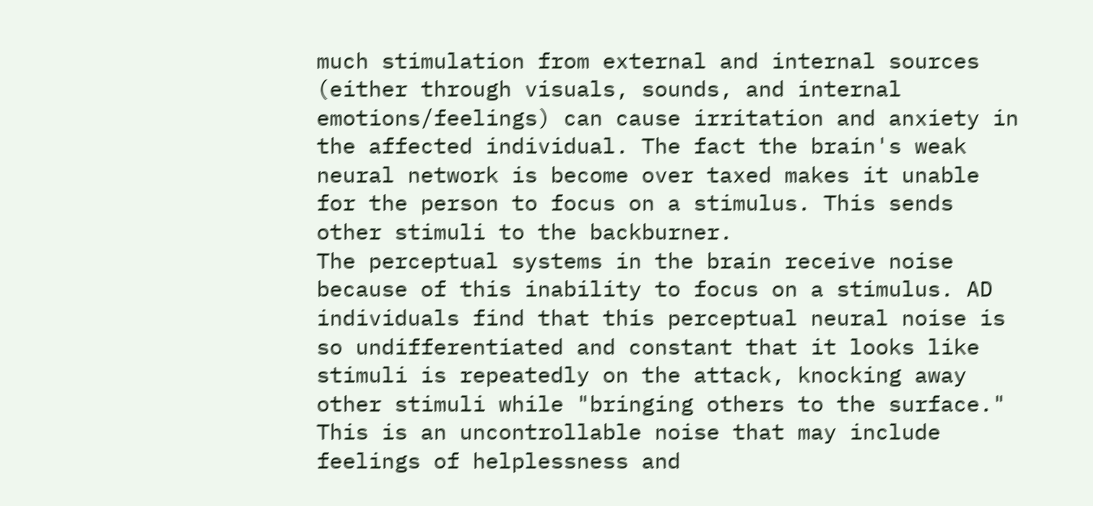much stimulation from external and internal sources (either through visuals, sounds, and internal emotions/feelings) can cause irritation and anxiety in the affected individual. The fact the brain's weak neural network is become over taxed makes it unable for the person to focus on a stimulus. This sends other stimuli to the backburner.
The perceptual systems in the brain receive noise because of this inability to focus on a stimulus. AD individuals find that this perceptual neural noise is so undifferentiated and constant that it looks like stimuli is repeatedly on the attack, knocking away other stimuli while "bringing others to the surface." This is an uncontrollable noise that may include feelings of helplessness and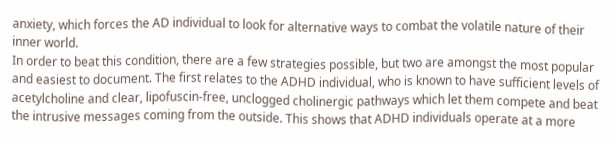anxiety, which forces the AD individual to look for alternative ways to combat the volatile nature of their inner world.
In order to beat this condition, there are a few strategies possible, but two are amongst the most popular and easiest to document. The first relates to the ADHD individual, who is known to have sufficient levels of acetylcholine and clear, lipofuscin-free, unclogged cholinergic pathways which let them compete and beat the intrusive messages coming from the outside. This shows that ADHD individuals operate at a more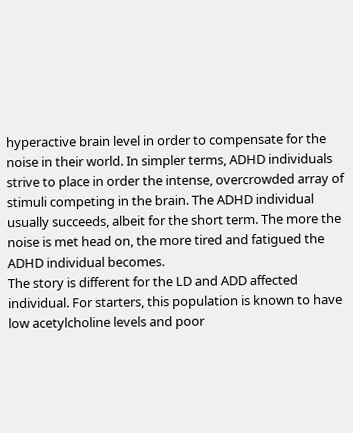hyperactive brain level in order to compensate for the noise in their world. In simpler terms, ADHD individuals strive to place in order the intense, overcrowded array of stimuli competing in the brain. The ADHD individual usually succeeds, albeit for the short term. The more the noise is met head on, the more tired and fatigued the ADHD individual becomes.
The story is different for the LD and ADD affected individual. For starters, this population is known to have low acetylcholine levels and poor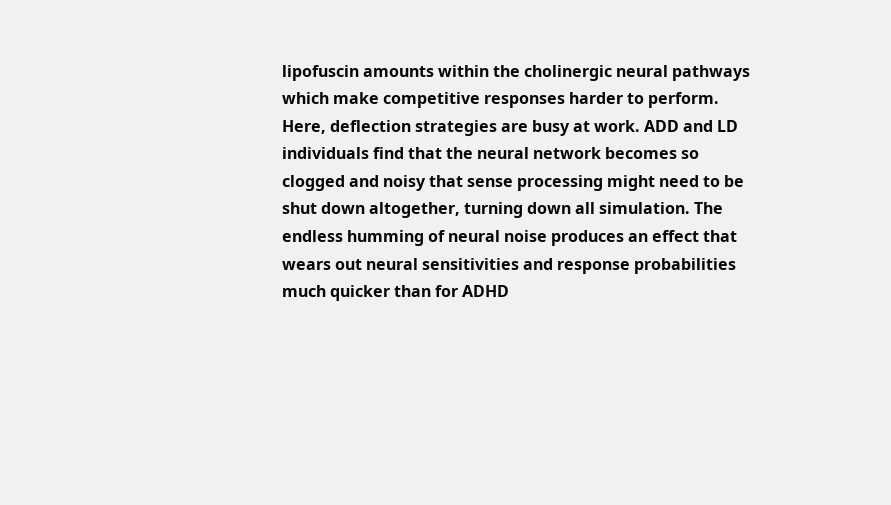lipofuscin amounts within the cholinergic neural pathways which make competitive responses harder to perform. Here, deflection strategies are busy at work. ADD and LD individuals find that the neural network becomes so clogged and noisy that sense processing might need to be shut down altogether, turning down all simulation. The endless humming of neural noise produces an effect that wears out neural sensitivities and response probabilities much quicker than for ADHD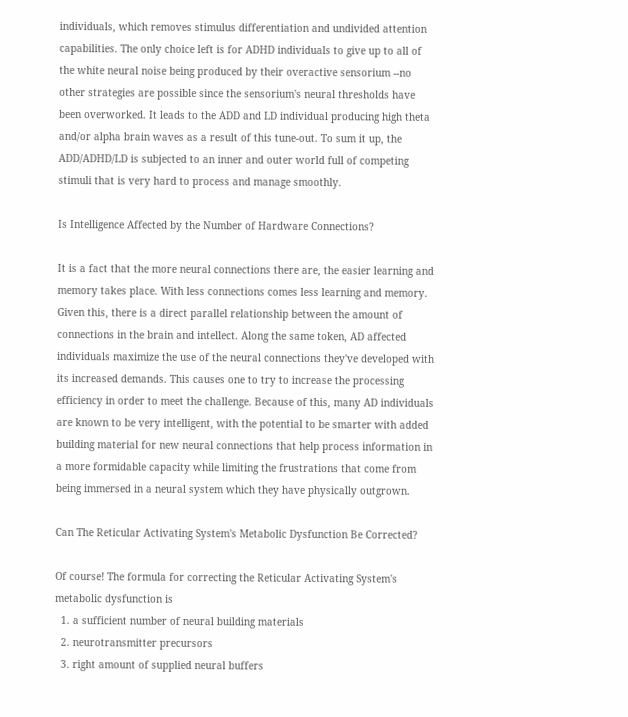individuals, which removes stimulus differentiation and undivided attention capabilities. The only choice left is for ADHD individuals to give up to all of the white neural noise being produced by their overactive sensorium --no other strategies are possible since the sensorium's neural thresholds have been overworked. It leads to the ADD and LD individual producing high theta and/or alpha brain waves as a result of this tune-out. To sum it up, the ADD/ADHD/LD is subjected to an inner and outer world full of competing stimuli that is very hard to process and manage smoothly.

Is Intelligence Affected by the Number of Hardware Connections?

It is a fact that the more neural connections there are, the easier learning and memory takes place. With less connections comes less learning and memory. Given this, there is a direct parallel relationship between the amount of connections in the brain and intellect. Along the same token, AD affected individuals maximize the use of the neural connections they've developed with its increased demands. This causes one to try to increase the processing efficiency in order to meet the challenge. Because of this, many AD individuals are known to be very intelligent, with the potential to be smarter with added building material for new neural connections that help process information in a more formidable capacity while limiting the frustrations that come from being immersed in a neural system which they have physically outgrown.

Can The Reticular Activating System's Metabolic Dysfunction Be Corrected?

Of course! The formula for correcting the Reticular Activating System's metabolic dysfunction is
  1. a sufficient number of neural building materials
  2. neurotransmitter precursors
  3. right amount of supplied neural buffers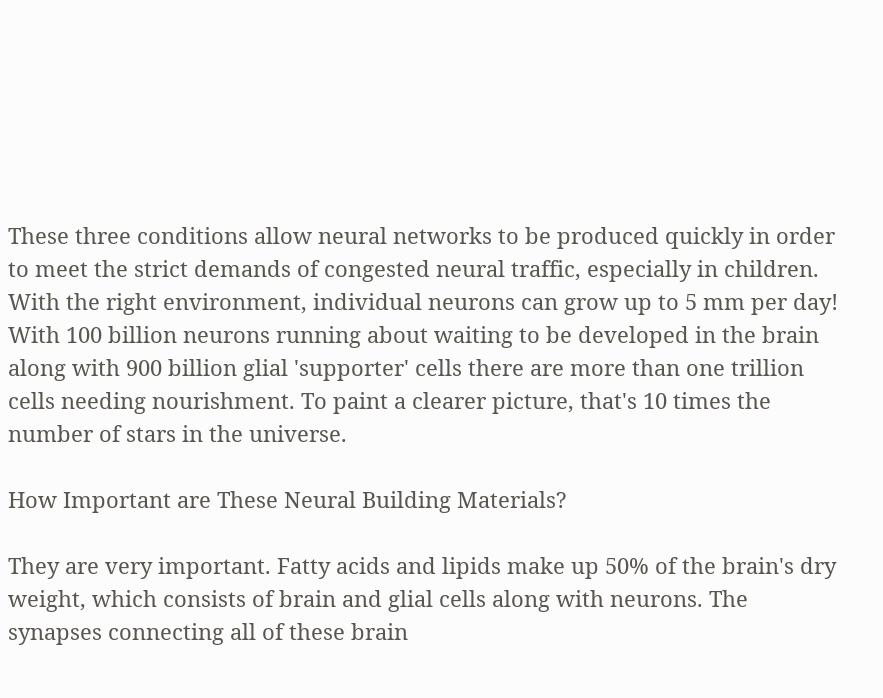These three conditions allow neural networks to be produced quickly in order to meet the strict demands of congested neural traffic, especially in children. With the right environment, individual neurons can grow up to 5 mm per day! With 100 billion neurons running about waiting to be developed in the brain along with 900 billion glial 'supporter' cells there are more than one trillion cells needing nourishment. To paint a clearer picture, that's 10 times the number of stars in the universe.

How Important are These Neural Building Materials?

They are very important. Fatty acids and lipids make up 50% of the brain's dry weight, which consists of brain and glial cells along with neurons. The synapses connecting all of these brain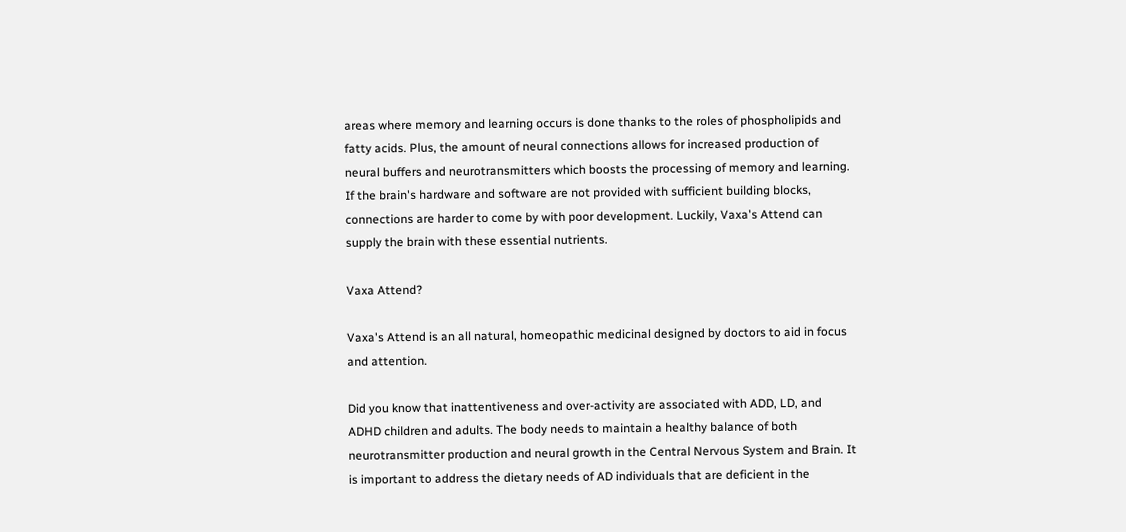areas where memory and learning occurs is done thanks to the roles of phospholipids and fatty acids. Plus, the amount of neural connections allows for increased production of neural buffers and neurotransmitters which boosts the processing of memory and learning. If the brain's hardware and software are not provided with sufficient building blocks, connections are harder to come by with poor development. Luckily, Vaxa's Attend can supply the brain with these essential nutrients.

Vaxa Attend?

Vaxa's Attend is an all natural, homeopathic medicinal designed by doctors to aid in focus and attention.

Did you know that inattentiveness and over-activity are associated with ADD, LD, and ADHD children and adults. The body needs to maintain a healthy balance of both neurotransmitter production and neural growth in the Central Nervous System and Brain. It is important to address the dietary needs of AD individuals that are deficient in the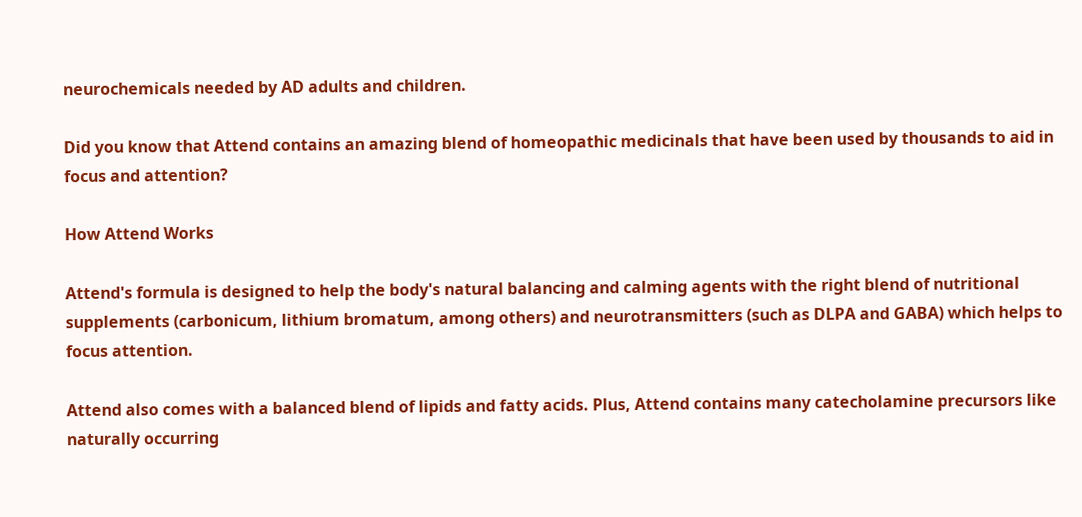neurochemicals needed by AD adults and children.

Did you know that Attend contains an amazing blend of homeopathic medicinals that have been used by thousands to aid in focus and attention?

How Attend Works

Attend's formula is designed to help the body's natural balancing and calming agents with the right blend of nutritional supplements (carbonicum, lithium bromatum, among others) and neurotransmitters (such as DLPA and GABA) which helps to focus attention.

Attend also comes with a balanced blend of lipids and fatty acids. Plus, Attend contains many catecholamine precursors like naturally occurring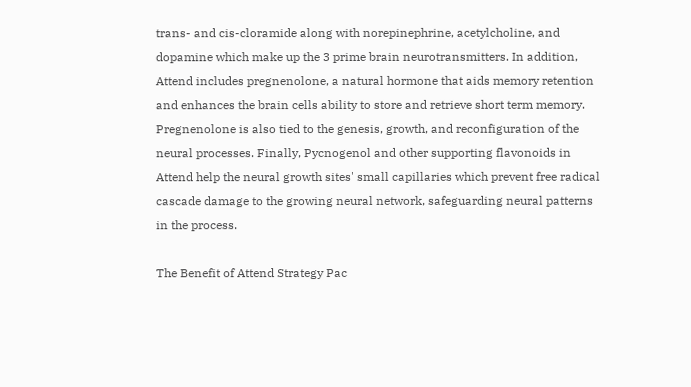trans- and cis-cloramide along with norepinephrine, acetylcholine, and dopamine which make up the 3 prime brain neurotransmitters. In addition, Attend includes pregnenolone, a natural hormone that aids memory retention and enhances the brain cells ability to store and retrieve short term memory. Pregnenolone is also tied to the genesis, growth, and reconfiguration of the neural processes. Finally, Pycnogenol and other supporting flavonoids in Attend help the neural growth sites' small capillaries which prevent free radical cascade damage to the growing neural network, safeguarding neural patterns in the process.

The Benefit of Attend Strategy Pac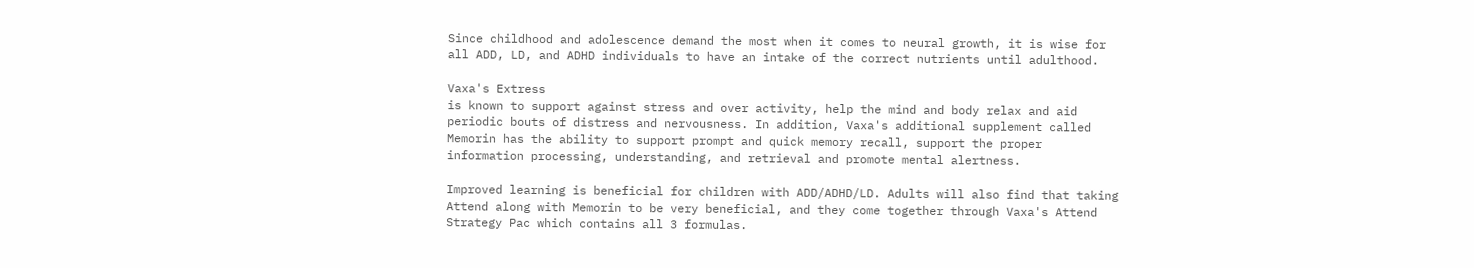Since childhood and adolescence demand the most when it comes to neural growth, it is wise for all ADD, LD, and ADHD individuals to have an intake of the correct nutrients until adulthood.

Vaxa's Extress
is known to support against stress and over activity, help the mind and body relax and aid periodic bouts of distress and nervousness. In addition, Vaxa's additional supplement called Memorin has the ability to support prompt and quick memory recall, support the proper information processing, understanding, and retrieval and promote mental alertness.

Improved learning is beneficial for children with ADD/ADHD/LD. Adults will also find that taking Attend along with Memorin to be very beneficial, and they come together through Vaxa's Attend Strategy Pac which contains all 3 formulas.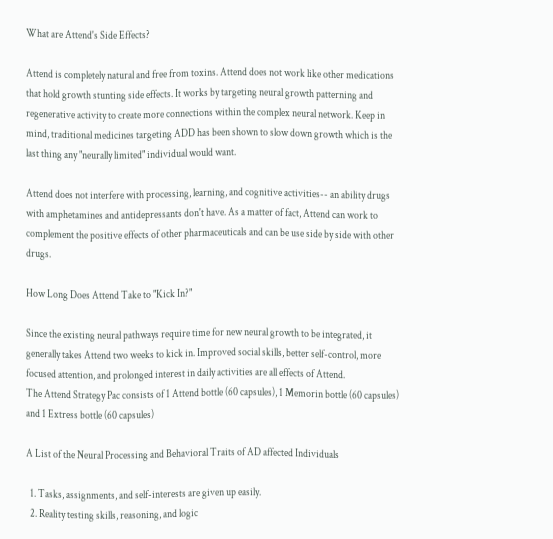What are Attend's Side Effects?

Attend is completely natural and free from toxins. Attend does not work like other medications that hold growth stunting side effects. It works by targeting neural growth patterning and regenerative activity to create more connections within the complex neural network. Keep in mind, traditional medicines targeting ADD has been shown to slow down growth which is the last thing any "neurally limited" individual would want.

Attend does not interfere with processing, learning, and cognitive activities-- an ability drugs with amphetamines and antidepressants don't have. As a matter of fact, Attend can work to complement the positive effects of other pharmaceuticals and can be use side by side with other drugs.

How Long Does Attend Take to "Kick In?"

Since the existing neural pathways require time for new neural growth to be integrated, it generally takes Attend two weeks to kick in. Improved social skills, better self-control, more focused attention, and prolonged interest in daily activities are all effects of Attend.
The Attend Strategy Pac consists of 1 Attend bottle (60 capsules), 1 Memorin bottle (60 capsules) and 1 Extress bottle (60 capsules)

A List of the Neural Processing and Behavioral Traits of AD affected Individuals

  1. Tasks, assignments, and self-interests are given up easily.
  2. Reality testing skills, reasoning, and logic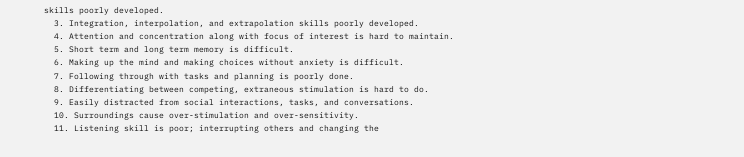skills poorly developed.
  3. Integration, interpolation, and extrapolation skills poorly developed.
  4. Attention and concentration along with focus of interest is hard to maintain.
  5. Short term and long term memory is difficult.
  6. Making up the mind and making choices without anxiety is difficult.
  7. Following through with tasks and planning is poorly done.
  8. Differentiating between competing, extraneous stimulation is hard to do.
  9. Easily distracted from social interactions, tasks, and conversations.
  10. Surroundings cause over-stimulation and over-sensitivity.
  11. Listening skill is poor; interrupting others and changing the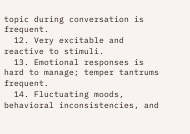topic during conversation is frequent.
  12. Very excitable and reactive to stimuli.
  13. Emotional responses is hard to manage; temper tantrums frequent.
  14. Fluctuating moods, behavioral inconsistencies, and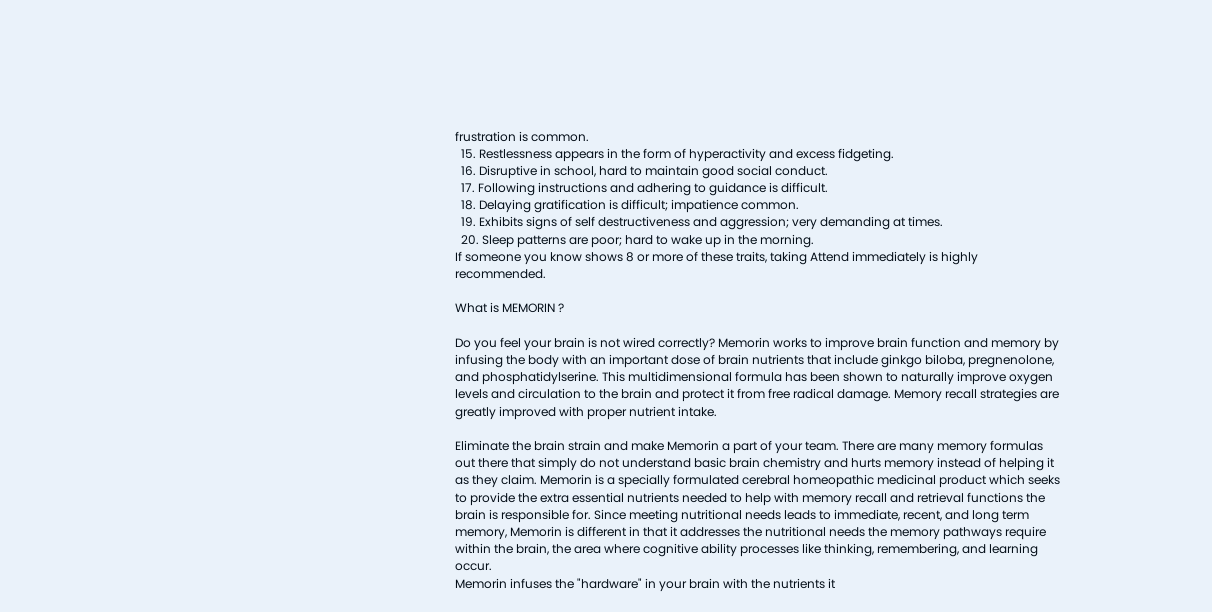frustration is common.
  15. Restlessness appears in the form of hyperactivity and excess fidgeting.
  16. Disruptive in school, hard to maintain good social conduct.
  17. Following instructions and adhering to guidance is difficult.
  18. Delaying gratification is difficult; impatience common.
  19. Exhibits signs of self destructiveness and aggression; very demanding at times.
  20. Sleep patterns are poor; hard to wake up in the morning.
If someone you know shows 8 or more of these traits, taking Attend immediately is highly recommended.

What is MEMORIN ?

Do you feel your brain is not wired correctly? Memorin works to improve brain function and memory by infusing the body with an important dose of brain nutrients that include ginkgo biloba, pregnenolone, and phosphatidylserine. This multidimensional formula has been shown to naturally improve oxygen levels and circulation to the brain and protect it from free radical damage. Memory recall strategies are greatly improved with proper nutrient intake.

Eliminate the brain strain and make Memorin a part of your team. There are many memory formulas out there that simply do not understand basic brain chemistry and hurts memory instead of helping it as they claim. Memorin is a specially formulated cerebral homeopathic medicinal product which seeks to provide the extra essential nutrients needed to help with memory recall and retrieval functions the brain is responsible for. Since meeting nutritional needs leads to immediate, recent, and long term memory, Memorin is different in that it addresses the nutritional needs the memory pathways require within the brain, the area where cognitive ability processes like thinking, remembering, and learning occur.
Memorin infuses the "hardware" in your brain with the nutrients it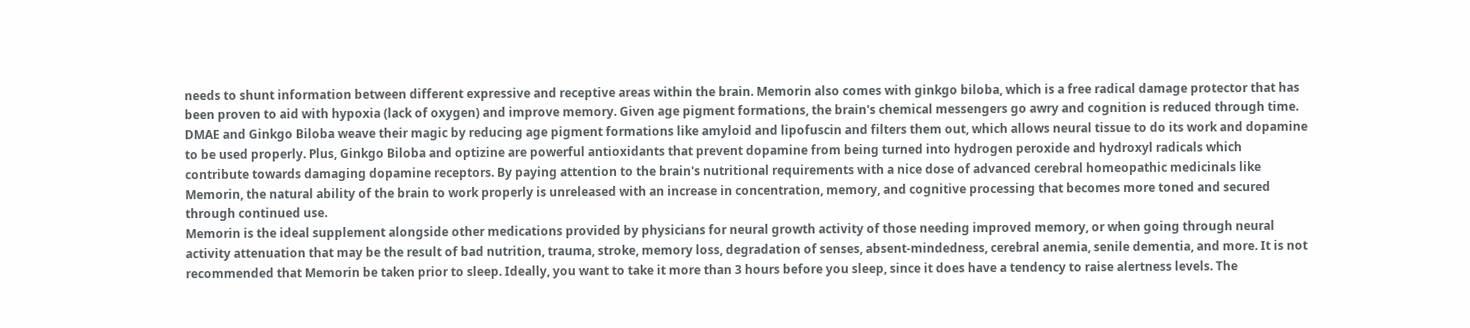needs to shunt information between different expressive and receptive areas within the brain. Memorin also comes with ginkgo biloba, which is a free radical damage protector that has been proven to aid with hypoxia (lack of oxygen) and improve memory. Given age pigment formations, the brain's chemical messengers go awry and cognition is reduced through time. DMAE and Ginkgo Biloba weave their magic by reducing age pigment formations like amyloid and lipofuscin and filters them out, which allows neural tissue to do its work and dopamine to be used properly. Plus, Ginkgo Biloba and optizine are powerful antioxidants that prevent dopamine from being turned into hydrogen peroxide and hydroxyl radicals which contribute towards damaging dopamine receptors. By paying attention to the brain's nutritional requirements with a nice dose of advanced cerebral homeopathic medicinals like Memorin, the natural ability of the brain to work properly is unreleased with an increase in concentration, memory, and cognitive processing that becomes more toned and secured through continued use.
Memorin is the ideal supplement alongside other medications provided by physicians for neural growth activity of those needing improved memory, or when going through neural activity attenuation that may be the result of bad nutrition, trauma, stroke, memory loss, degradation of senses, absent-mindedness, cerebral anemia, senile dementia, and more. It is not recommended that Memorin be taken prior to sleep. Ideally, you want to take it more than 3 hours before you sleep, since it does have a tendency to raise alertness levels. The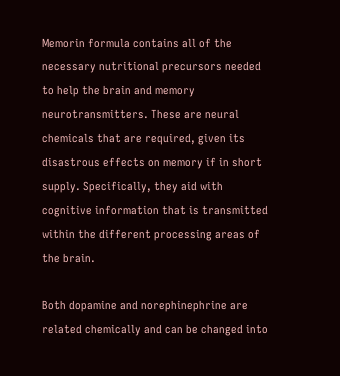Memorin formula contains all of the necessary nutritional precursors needed to help the brain and memory neurotransmitters. These are neural chemicals that are required, given its disastrous effects on memory if in short supply. Specifically, they aid with cognitive information that is transmitted within the different processing areas of the brain.

Both dopamine and norephinephrine are related chemically and can be changed into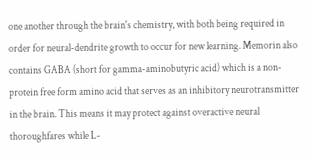one another through the brain's chemistry, with both being required in order for neural-dendrite growth to occur for new learning. Memorin also contains GABA (short for gamma-aminobutyric acid) which is a non-protein free form amino acid that serves as an inhibitory neurotransmitter in the brain. This means it may protect against overactive neural thoroughfares while L-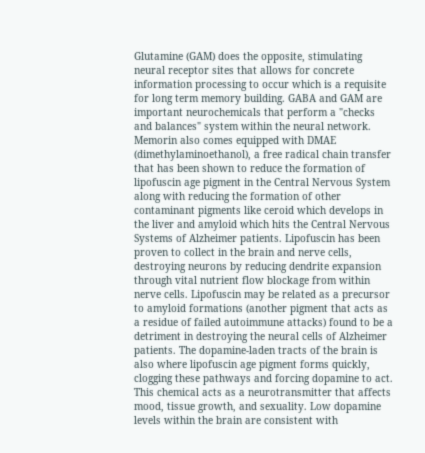Glutamine (GAM) does the opposite, stimulating neural receptor sites that allows for concrete information processing to occur which is a requisite for long term memory building. GABA and GAM are important neurochemicals that perform a "checks and balances" system within the neural network. Memorin also comes equipped with DMAE (dimethylaminoethanol), a free radical chain transfer that has been shown to reduce the formation of lipofuscin age pigment in the Central Nervous System along with reducing the formation of other contaminant pigments like ceroid which develops in the liver and amyloid which hits the Central Nervous Systems of Alzheimer patients. Lipofuscin has been proven to collect in the brain and nerve cells, destroying neurons by reducing dendrite expansion through vital nutrient flow blockage from within nerve cells. Lipofuscin may be related as a precursor to amyloid formations (another pigment that acts as a residue of failed autoimmune attacks) found to be a detriment in destroying the neural cells of Alzheimer patients. The dopamine-laden tracts of the brain is also where lipofuscin age pigment forms quickly, clogging these pathways and forcing dopamine to act. This chemical acts as a neurotransmitter that affects mood, tissue growth, and sexuality. Low dopamine levels within the brain are consistent with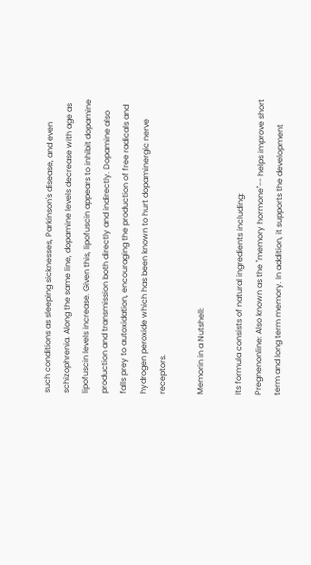such conditions as sleeping sicknesses, Parkinson's disease, and even schizophrenia. Along the same line, dopamine levels decrease with age as lipofuscin levels increase. Given this, lipofuscin appears to inhibit dopamine production and transmission both directly and indirectly. Dopamine also falls prey to autoxidation, encouraging the production of free radicals and hydrogen peroxide which has been known to hurt dopaminergic nerve receptors.

Memorin in a Nutshell:

Its formula consists of natural ingredients including:
Pregnenonline: Also known as the "memory hormone"-- helps improve short term and long term memory. In addition, it supports the development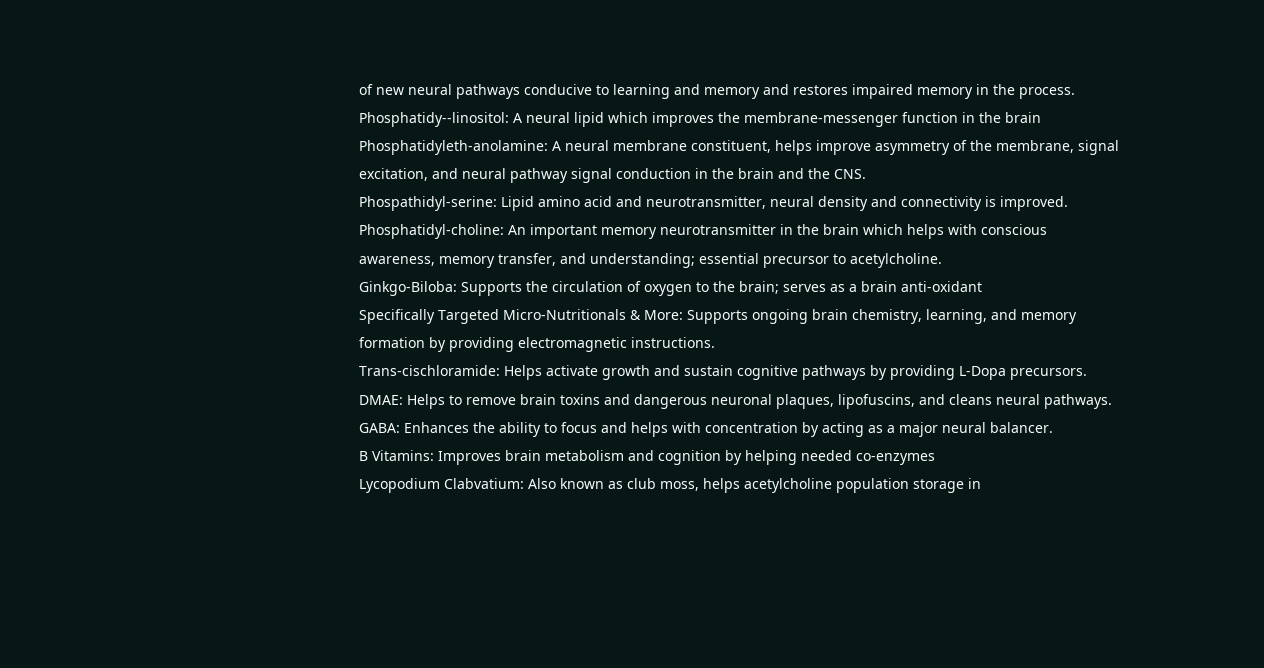of new neural pathways conducive to learning and memory and restores impaired memory in the process.
Phosphatidy--linositol: A neural lipid which improves the membrane-messenger function in the brain Phosphatidyleth-anolamine: A neural membrane constituent, helps improve asymmetry of the membrane, signal excitation, and neural pathway signal conduction in the brain and the CNS.
Phospathidyl-serine: Lipid amino acid and neurotransmitter, neural density and connectivity is improved.
Phosphatidyl-choline: An important memory neurotransmitter in the brain which helps with conscious awareness, memory transfer, and understanding; essential precursor to acetylcholine.
Ginkgo-Biloba: Supports the circulation of oxygen to the brain; serves as a brain anti-oxidant
Specifically Targeted Micro-Nutritionals & More: Supports ongoing brain chemistry, learning, and memory formation by providing electromagnetic instructions.
Trans-cischloramide: Helps activate growth and sustain cognitive pathways by providing L-Dopa precursors.
DMAE: Helps to remove brain toxins and dangerous neuronal plaques, lipofuscins, and cleans neural pathways.
GABA: Enhances the ability to focus and helps with concentration by acting as a major neural balancer.
B Vitamins: Improves brain metabolism and cognition by helping needed co-enzymes
Lycopodium Clabvatium: Also known as club moss, helps acetylcholine population storage in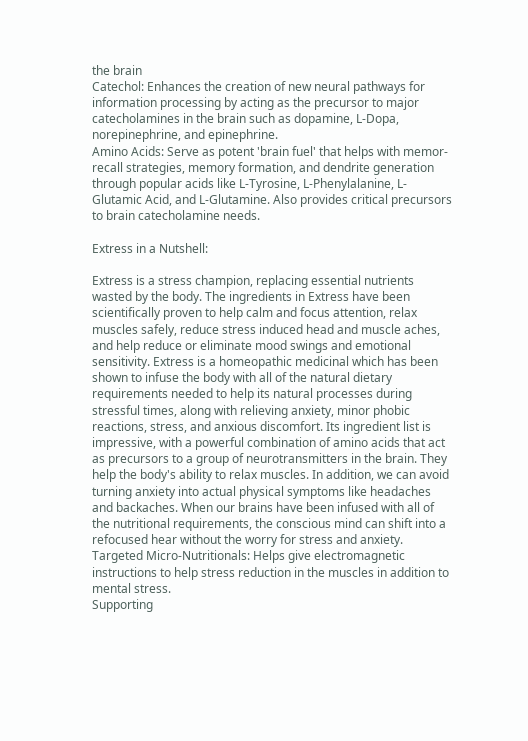the brain
Catechol: Enhances the creation of new neural pathways for information processing by acting as the precursor to major catecholamines in the brain such as dopamine, L-Dopa, norepinephrine, and epinephrine.
Amino Acids: Serve as potent 'brain fuel' that helps with memor-recall strategies, memory formation, and dendrite generation through popular acids like L-Tyrosine, L-Phenylalanine, L-Glutamic Acid, and L-Glutamine. Also provides critical precursors to brain catecholamine needs.

Extress in a Nutshell:

Extress is a stress champion, replacing essential nutrients wasted by the body. The ingredients in Extress have been scientifically proven to help calm and focus attention, relax muscles safely, reduce stress induced head and muscle aches, and help reduce or eliminate mood swings and emotional sensitivity. Extress is a homeopathic medicinal which has been shown to infuse the body with all of the natural dietary requirements needed to help its natural processes during stressful times, along with relieving anxiety, minor phobic reactions, stress, and anxious discomfort. Its ingredient list is impressive, with a powerful combination of amino acids that act as precursors to a group of neurotransmitters in the brain. They help the body's ability to relax muscles. In addition, we can avoid turning anxiety into actual physical symptoms like headaches and backaches. When our brains have been infused with all of the nutritional requirements, the conscious mind can shift into a refocused hear without the worry for stress and anxiety.
Targeted Micro-Nutritionals: Helps give electromagnetic instructions to help stress reduction in the muscles in addition to mental stress.
Supporting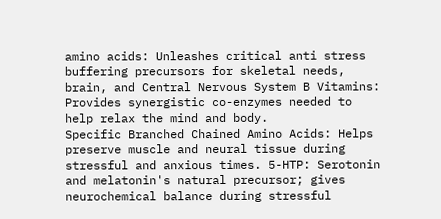amino acids: Unleashes critical anti stress buffering precursors for skeletal needs, brain, and Central Nervous System B Vitamins: Provides synergistic co-enzymes needed to help relax the mind and body.
Specific Branched Chained Amino Acids: Helps preserve muscle and neural tissue during stressful and anxious times. 5-HTP: Serotonin and melatonin's natural precursor; gives neurochemical balance during stressful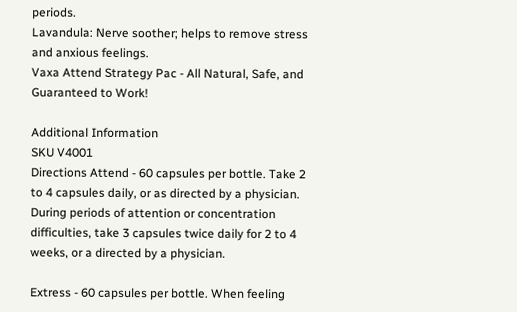periods.
Lavandula: Nerve soother; helps to remove stress and anxious feelings.
Vaxa Attend Strategy Pac - All Natural, Safe, and Guaranteed to Work!

Additional Information
SKU V4001
Directions Attend - 60 capsules per bottle. Take 2 to 4 capsules daily, or as directed by a physician. During periods of attention or concentration difficulties, take 3 capsules twice daily for 2 to 4 weeks, or a directed by a physician.

Extress - 60 capsules per bottle. When feeling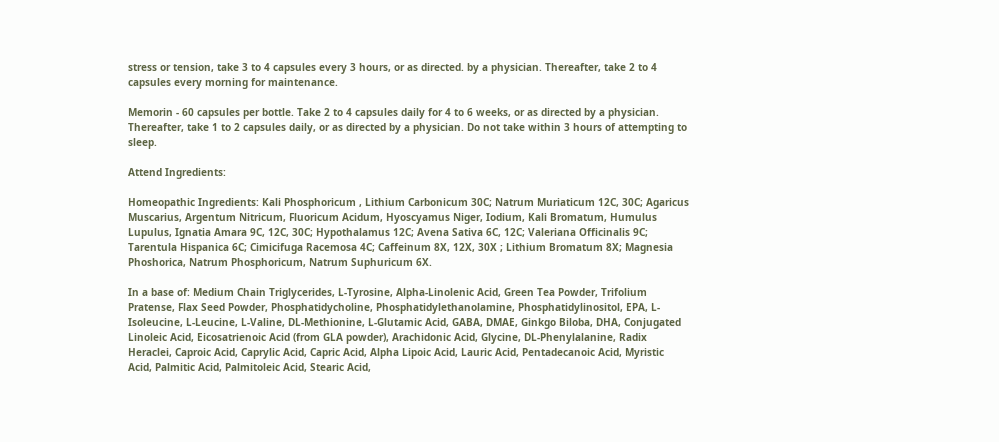stress or tension, take 3 to 4 capsules every 3 hours, or as directed. by a physician. Thereafter, take 2 to 4 capsules every morning for maintenance.

Memorin - 60 capsules per bottle. Take 2 to 4 capsules daily for 4 to 6 weeks, or as directed by a physician. Thereafter, take 1 to 2 capsules daily, or as directed by a physician. Do not take within 3 hours of attempting to sleep.

Attend Ingredients:

Homeopathic Ingredients: Kali Phosphoricum , Lithium Carbonicum 30C; Natrum Muriaticum 12C, 30C; Agaricus Muscarius, Argentum Nitricum, Fluoricum Acidum, Hyoscyamus Niger, Iodium, Kali Bromatum, Humulus Lupulus, Ignatia Amara 9C, 12C, 30C; Hypothalamus 12C; Avena Sativa 6C, 12C; Valeriana Officinalis 9C; Tarentula Hispanica 6C; Cimicifuga Racemosa 4C; Caffeinum 8X, 12X, 30X ; Lithium Bromatum 8X; Magnesia Phoshorica, Natrum Phosphoricum, Natrum Suphuricum 6X.

In a base of: Medium Chain Triglycerides, L-Tyrosine, Alpha-Linolenic Acid, Green Tea Powder, Trifolium Pratense, Flax Seed Powder, Phosphatidycholine, Phosphatidylethanolamine, Phosphatidylinositol, EPA, L-Isoleucine, L-Leucine, L-Valine, DL-Methionine, L-Glutamic Acid, GABA, DMAE, Ginkgo Biloba, DHA, Conjugated Linoleic Acid, Eicosatrienoic Acid (from GLA powder), Arachidonic Acid, Glycine, DL-Phenylalanine, Radix Heraclei, Caproic Acid, Caprylic Acid, Capric Acid, Alpha Lipoic Acid, Lauric Acid, Pentadecanoic Acid, Myristic Acid, Palmitic Acid, Palmitoleic Acid, Stearic Acid,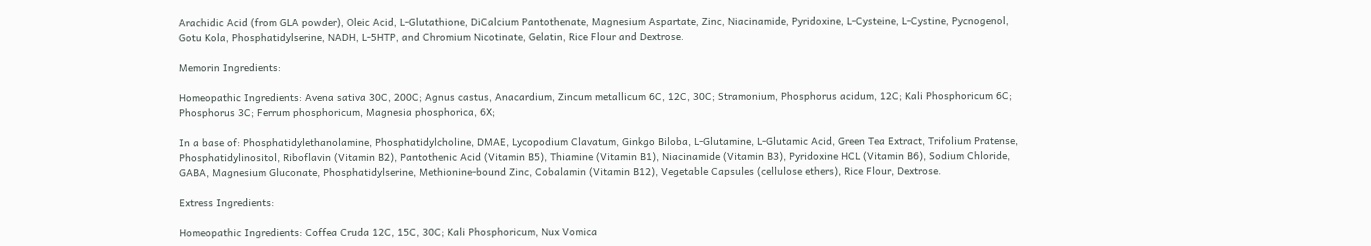Arachidic Acid (from GLA powder), Oleic Acid, L-Glutathione, DiCalcium Pantothenate, Magnesium Aspartate, Zinc, Niacinamide, Pyridoxine, L-Cysteine, L-Cystine, Pycnogenol, Gotu Kola, Phosphatidylserine, NADH, L-5HTP, and Chromium Nicotinate, Gelatin, Rice Flour and Dextrose.

Memorin Ingredients:

Homeopathic Ingredients: Avena sativa 30C, 200C; Agnus castus, Anacardium, Zincum metallicum 6C, 12C, 30C; Stramonium, Phosphorus acidum, 12C; Kali Phosphoricum 6C; Phosphorus 3C; Ferrum phosphoricum, Magnesia phosphorica, 6X;

In a base of: Phosphatidylethanolamine, Phosphatidylcholine, DMAE, Lycopodium Clavatum, Ginkgo Biloba, L-Glutamine, L-Glutamic Acid, Green Tea Extract, Trifolium Pratense, Phosphatidylinositol, Riboflavin (Vitamin B2), Pantothenic Acid (Vitamin B5), Thiamine (Vitamin B1), Niacinamide (Vitamin B3), Pyridoxine HCL (Vitamin B6), Sodium Chloride, GABA, Magnesium Gluconate, Phosphatidylserine, Methionine-bound Zinc, Cobalamin (Vitamin B12), Vegetable Capsules (cellulose ethers), Rice Flour, Dextrose.

Extress Ingredients:

Homeopathic Ingredients: Coffea Cruda 12C, 15C, 30C; Kali Phosphoricum, Nux Vomica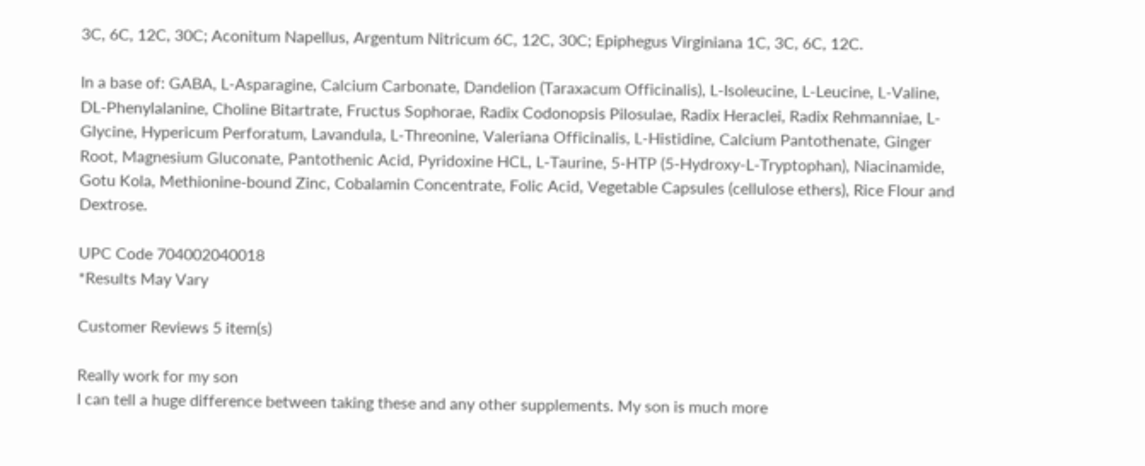3C, 6C, 12C, 30C; Aconitum Napellus, Argentum Nitricum 6C, 12C, 30C; Epiphegus Virginiana 1C, 3C, 6C, 12C.

In a base of: GABA, L-Asparagine, Calcium Carbonate, Dandelion (Taraxacum Officinalis), L-Isoleucine, L-Leucine, L-Valine, DL-Phenylalanine, Choline Bitartrate, Fructus Sophorae, Radix Codonopsis Pilosulae, Radix Heraclei, Radix Rehmanniae, L-Glycine, Hypericum Perforatum, Lavandula, L-Threonine, Valeriana Officinalis, L-Histidine, Calcium Pantothenate, Ginger Root, Magnesium Gluconate, Pantothenic Acid, Pyridoxine HCL, L-Taurine, 5-HTP (5-Hydroxy-L-Tryptophan), Niacinamide, Gotu Kola, Methionine-bound Zinc, Cobalamin Concentrate, Folic Acid, Vegetable Capsules (cellulose ethers), Rice Flour and Dextrose.

UPC Code 704002040018
*Results May Vary

Customer Reviews 5 item(s)

Really work for my son
I can tell a huge difference between taking these and any other supplements. My son is much more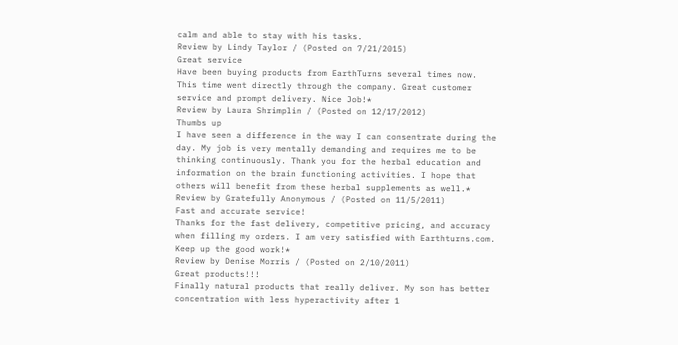calm and able to stay with his tasks.
Review by Lindy Taylor / (Posted on 7/21/2015)
Great service
Have been buying products from EarthTurns several times now. This time went directly through the company. Great customer service and prompt delivery. Nice Job!*
Review by Laura Shrimplin / (Posted on 12/17/2012)
Thumbs up
I have seen a difference in the way I can consentrate during the day. My job is very mentally demanding and requires me to be thinking continuously. Thank you for the herbal education and information on the brain functioning activities. I hope that others will benefit from these herbal supplements as well.*
Review by Gratefully Anonymous / (Posted on 11/5/2011)
Fast and accurate service!
Thanks for the fast delivery, competitive pricing, and accuracy when filling my orders. I am very satisfied with Earthturns.com. Keep up the good work!*
Review by Denise Morris / (Posted on 2/10/2011)
Great products!!!
Finally natural products that really deliver. My son has better concentration with less hyperactivity after 1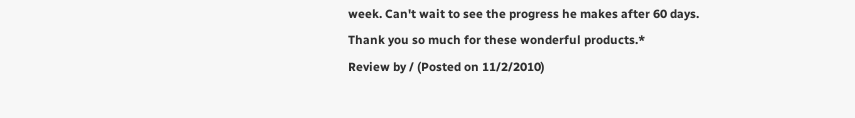week. Can't wait to see the progress he makes after 60 days.
Thank you so much for these wonderful products.*
Review by / (Posted on 11/2/2010)